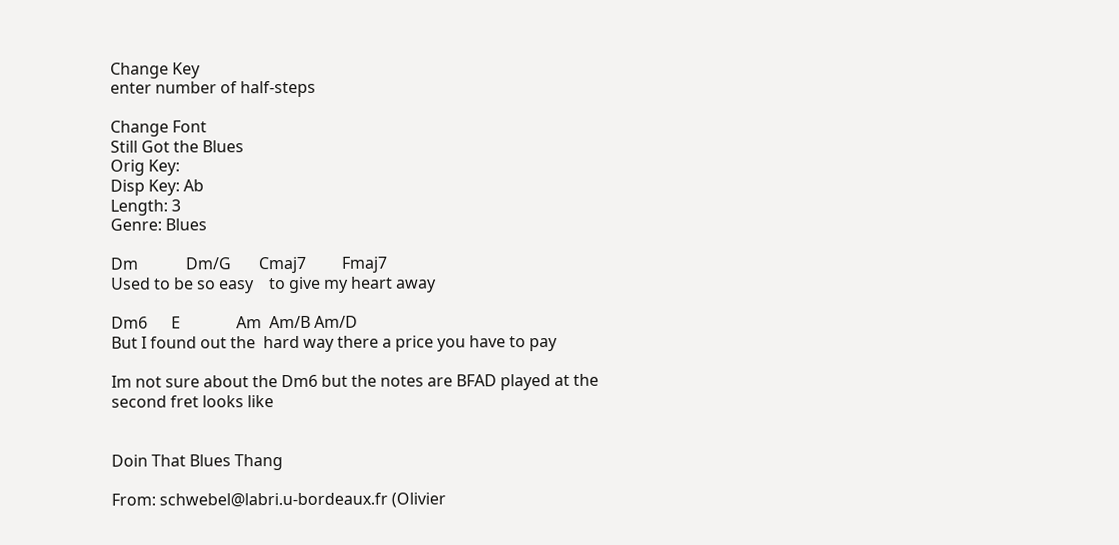Change Key
enter number of half-steps

Change Font
Still Got the Blues
Orig Key:
Disp Key: Ab
Length: 3
Genre: Blues

Dm            Dm/G       Cmaj7         Fmaj7
Used to be so easy    to give my heart away

Dm6      E              Am  Am/B Am/D
But I found out the  hard way there a price you have to pay

Im not sure about the Dm6 but the notes are BFAD played at the
second fret looks like


Doin That Blues Thang

From: schwebel@labri.u-bordeaux.fr (Olivier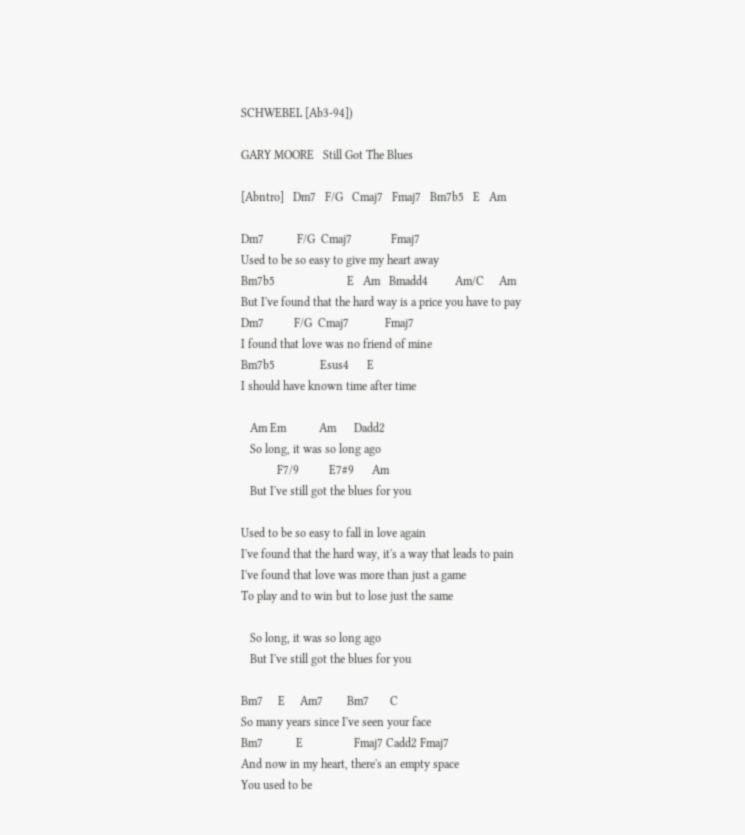SCHWEBEL [Ab3-94])

GARY MOORE   Still Got The Blues

[Abntro]   Dm7   F/G   Cmaj7   Fmaj7   Bm7b5   E   Am

Dm7           F/G  Cmaj7             Fmaj7
Used to be so easy to give my heart away
Bm7b5                        E   Am   Bmadd4         Am/C     Am
But I've found that the hard way is a price you have to pay
Dm7          F/G  Cmaj7            Fmaj7
I found that love was no friend of mine
Bm7b5               Esus4      E
I should have known time after time

   Am Em           Am      Dadd2
   So long, it was so long ago
            F7/9          E7#9      Am
   But I've still got the blues for you

Used to be so easy to fall in love again
I've found that the hard way, it's a way that leads to pain
I've found that love was more than just a game
To play and to win but to lose just the same

   So long, it was so long ago
   But I've still got the blues for you

Bm7     E     Am7        Bm7       C
So many years since I've seen your face
Bm7           E                 Fmaj7 Cadd2 Fmaj7
And now in my heart, there's an empty space
You used to be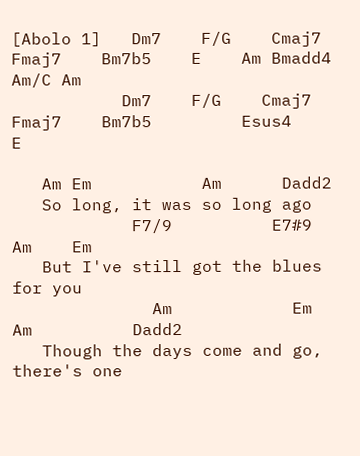[Abolo 1]   Dm7    F/G    Cmaj7    Fmaj7    Bm7b5    E    Am Bmadd4 Am/C Am
           Dm7    F/G    Cmaj7    Fmaj7    Bm7b5         Esus4     E

   Am Em           Am      Dadd2
   So long, it was so long ago
            F7/9          E7#9      Am    Em
   But I've still got the blues for you
              Am            Em          Am          Dadd2
   Though the days come and go, there's one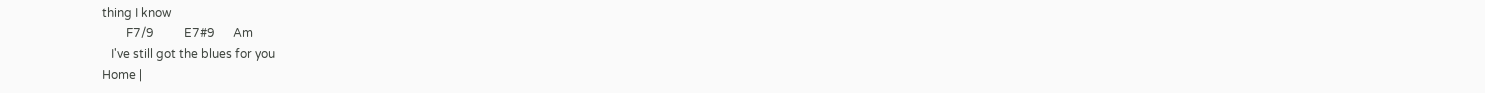thing I know
        F7/9          E7#9      Am
   I've still got the blues for you
Home |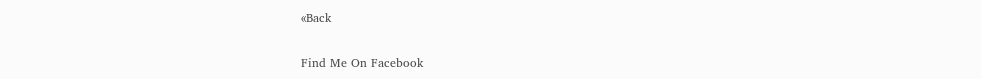«Back

Find Me On Facebook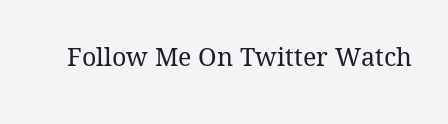Follow Me On Twitter Watch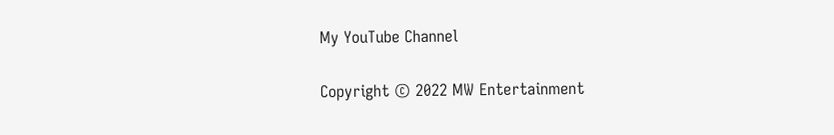My YouTube Channel

Copyright © 2022 MW Entertainment